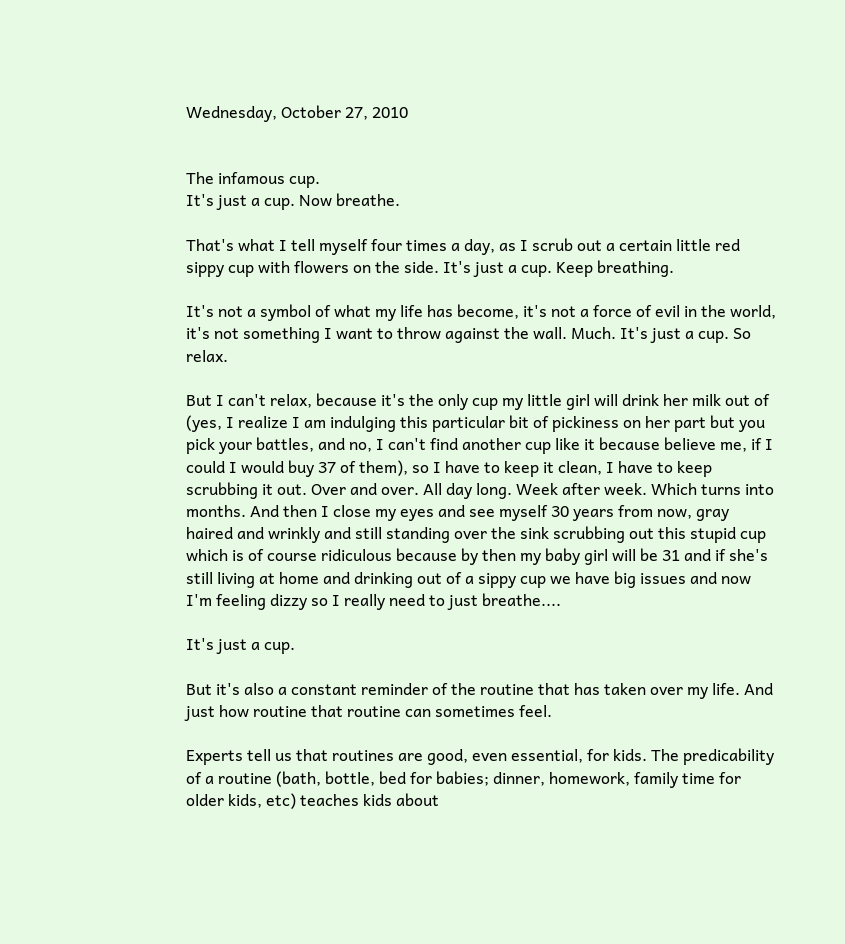Wednesday, October 27, 2010


The infamous cup.
It's just a cup. Now breathe.

That's what I tell myself four times a day, as I scrub out a certain little red sippy cup with flowers on the side. It's just a cup. Keep breathing.

It's not a symbol of what my life has become, it's not a force of evil in the world, it's not something I want to throw against the wall. Much. It's just a cup. So relax.

But I can't relax, because it's the only cup my little girl will drink her milk out of (yes, I realize I am indulging this particular bit of pickiness on her part but you pick your battles, and no, I can't find another cup like it because believe me, if I could I would buy 37 of them), so I have to keep it clean, I have to keep scrubbing it out. Over and over. All day long. Week after week. Which turns into months. And then I close my eyes and see myself 30 years from now, gray haired and wrinkly and still standing over the sink scrubbing out this stupid cup which is of course ridiculous because by then my baby girl will be 31 and if she's still living at home and drinking out of a sippy cup we have big issues and now I'm feeling dizzy so I really need to just breathe....

It's just a cup.

But it's also a constant reminder of the routine that has taken over my life. And just how routine that routine can sometimes feel.

Experts tell us that routines are good, even essential, for kids. The predicability of a routine (bath, bottle, bed for babies; dinner, homework, family time for older kids, etc) teaches kids about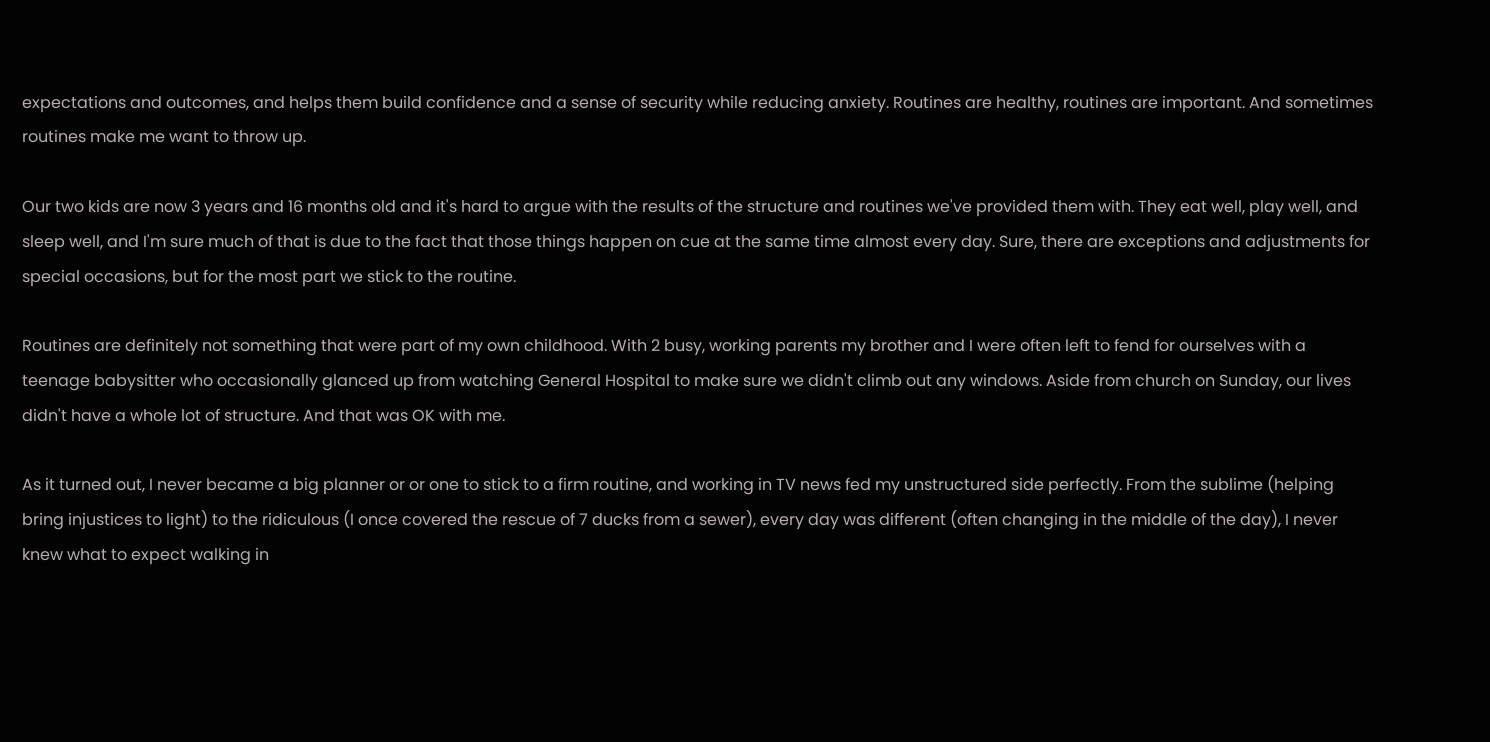expectations and outcomes, and helps them build confidence and a sense of security while reducing anxiety. Routines are healthy, routines are important. And sometimes routines make me want to throw up.

Our two kids are now 3 years and 16 months old and it's hard to argue with the results of the structure and routines we've provided them with. They eat well, play well, and sleep well, and I'm sure much of that is due to the fact that those things happen on cue at the same time almost every day. Sure, there are exceptions and adjustments for special occasions, but for the most part we stick to the routine.

Routines are definitely not something that were part of my own childhood. With 2 busy, working parents my brother and I were often left to fend for ourselves with a teenage babysitter who occasionally glanced up from watching General Hospital to make sure we didn't climb out any windows. Aside from church on Sunday, our lives didn't have a whole lot of structure. And that was OK with me.

As it turned out, I never became a big planner or or one to stick to a firm routine, and working in TV news fed my unstructured side perfectly. From the sublime (helping bring injustices to light) to the ridiculous (I once covered the rescue of 7 ducks from a sewer), every day was different (often changing in the middle of the day), I never knew what to expect walking in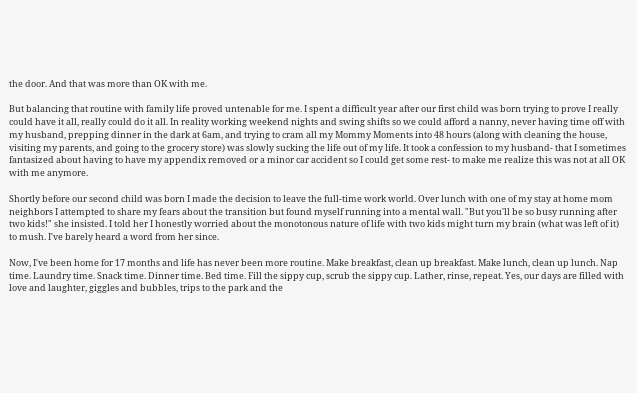the door. And that was more than OK with me.

But balancing that routine with family life proved untenable for me. I spent a difficult year after our first child was born trying to prove I really could have it all, really could do it all. In reality working weekend nights and swing shifts so we could afford a nanny, never having time off with my husband, prepping dinner in the dark at 6am, and trying to cram all my Mommy Moments into 48 hours (along with cleaning the house, visiting my parents, and going to the grocery store) was slowly sucking the life out of my life. It took a confession to my husband- that I sometimes fantasized about having to have my appendix removed or a minor car accident so I could get some rest- to make me realize this was not at all OK with me anymore.

Shortly before our second child was born I made the decision to leave the full-time work world. Over lunch with one of my stay at home mom neighbors I attempted to share my fears about the transition but found myself running into a mental wall. "But you'll be so busy running after two kids!" she insisted. I told her I honestly worried about the monotonous nature of life with two kids might turn my brain (what was left of it) to mush. I've barely heard a word from her since.

Now, I've been home for 17 months and life has never been more routine. Make breakfast, clean up breakfast. Make lunch, clean up lunch. Nap time. Laundry time. Snack time. Dinner time. Bed time. Fill the sippy cup, scrub the sippy cup. Lather, rinse, repeat. Yes, our days are filled with love and laughter, giggles and bubbles, trips to the park and the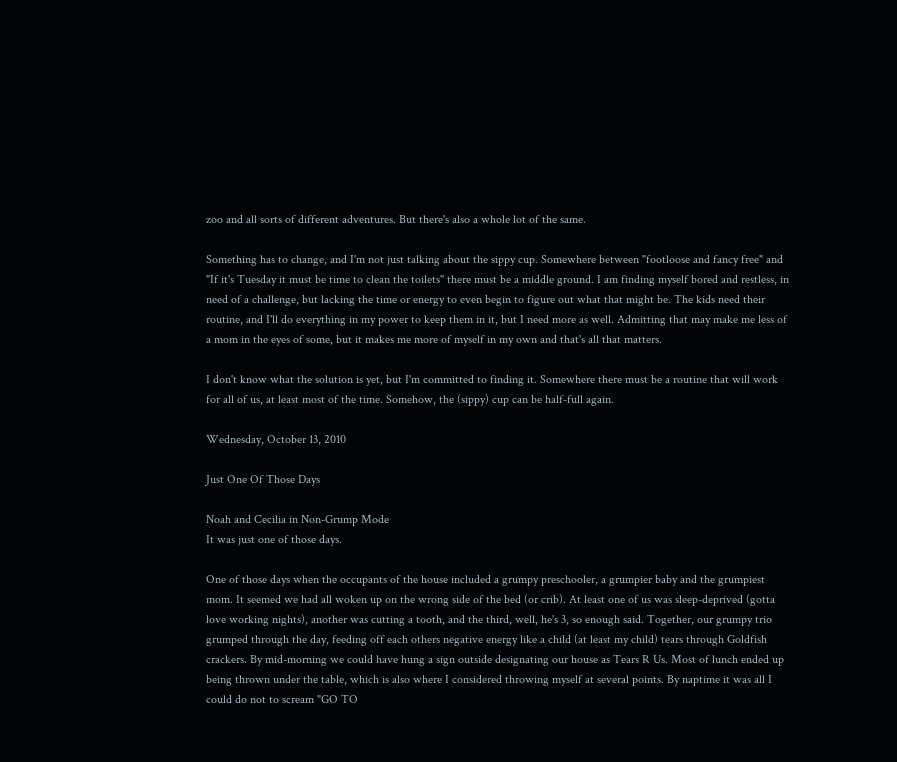zoo and all sorts of different adventures. But there's also a whole lot of the same.

Something has to change, and I'm not just talking about the sippy cup. Somewhere between "footloose and fancy free" and "If it's Tuesday it must be time to clean the toilets" there must be a middle ground. I am finding myself bored and restless, in need of a challenge, but lacking the time or energy to even begin to figure out what that might be. The kids need their routine, and I'll do everything in my power to keep them in it, but I need more as well. Admitting that may make me less of a mom in the eyes of some, but it makes me more of myself in my own and that's all that matters.

I don't know what the solution is yet, but I'm committed to finding it. Somewhere there must be a routine that will work for all of us, at least most of the time. Somehow, the (sippy) cup can be half-full again.

Wednesday, October 13, 2010

Just One Of Those Days

Noah and Cecilia in Non-Grump Mode
It was just one of those days.

One of those days when the occupants of the house included a grumpy preschooler, a grumpier baby and the grumpiest mom. It seemed we had all woken up on the wrong side of the bed (or crib). At least one of us was sleep-deprived (gotta love working nights), another was cutting a tooth, and the third, well, he's 3, so enough said. Together, our grumpy trio grumped through the day, feeding off each others negative energy like a child (at least my child) tears through Goldfish crackers. By mid-morning we could have hung a sign outside designating our house as Tears R Us. Most of lunch ended up being thrown under the table, which is also where I considered throwing myself at several points. By naptime it was all I could do not to scream "GO TO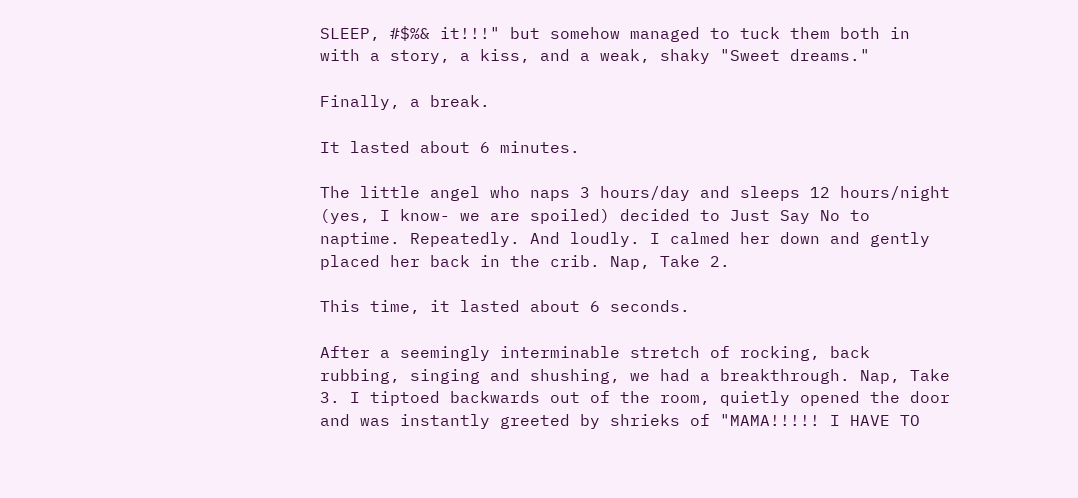SLEEP, #$%& it!!!" but somehow managed to tuck them both in with a story, a kiss, and a weak, shaky "Sweet dreams."

Finally, a break.

It lasted about 6 minutes.

The little angel who naps 3 hours/day and sleeps 12 hours/night (yes, I know- we are spoiled) decided to Just Say No to naptime. Repeatedly. And loudly. I calmed her down and gently placed her back in the crib. Nap, Take 2.

This time, it lasted about 6 seconds.

After a seemingly interminable stretch of rocking, back rubbing, singing and shushing, we had a breakthrough. Nap, Take 3. I tiptoed backwards out of the room, quietly opened the door and was instantly greeted by shrieks of "MAMA!!!!! I HAVE TO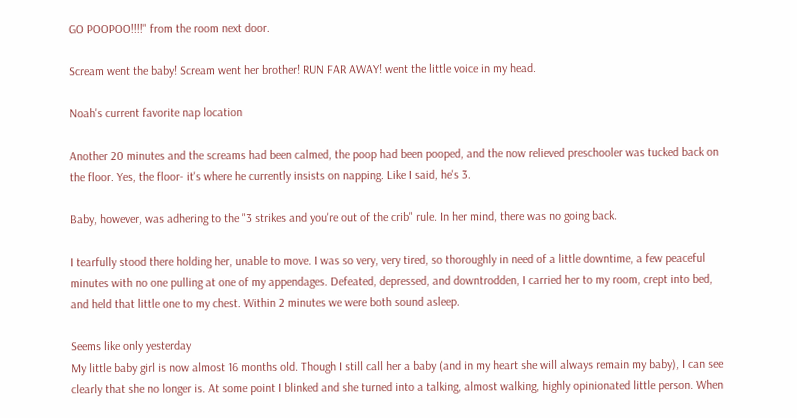GO POOPOO!!!!" from the room next door.

Scream went the baby! Scream went her brother! RUN FAR AWAY! went the little voice in my head.

Noah's current favorite nap location

Another 20 minutes and the screams had been calmed, the poop had been pooped, and the now relieved preschooler was tucked back on the floor. Yes, the floor- it's where he currently insists on napping. Like I said, he's 3.

Baby, however, was adhering to the "3 strikes and you're out of the crib" rule. In her mind, there was no going back.

I tearfully stood there holding her, unable to move. I was so very, very tired, so thoroughly in need of a little downtime, a few peaceful minutes with no one pulling at one of my appendages. Defeated, depressed, and downtrodden, I carried her to my room, crept into bed, and held that little one to my chest. Within 2 minutes we were both sound asleep.

Seems like only yesterday
My little baby girl is now almost 16 months old. Though I still call her a baby (and in my heart she will always remain my baby), I can see clearly that she no longer is. At some point I blinked and she turned into a talking, almost walking, highly opinionated little person. When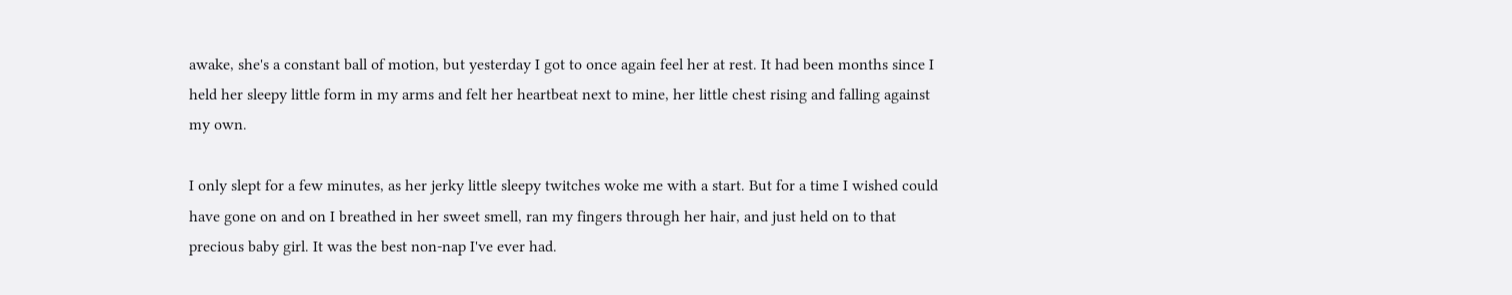awake, she's a constant ball of motion, but yesterday I got to once again feel her at rest. It had been months since I held her sleepy little form in my arms and felt her heartbeat next to mine, her little chest rising and falling against my own.

I only slept for a few minutes, as her jerky little sleepy twitches woke me with a start. But for a time I wished could have gone on and on I breathed in her sweet smell, ran my fingers through her hair, and just held on to that precious baby girl. It was the best non-nap I've ever had.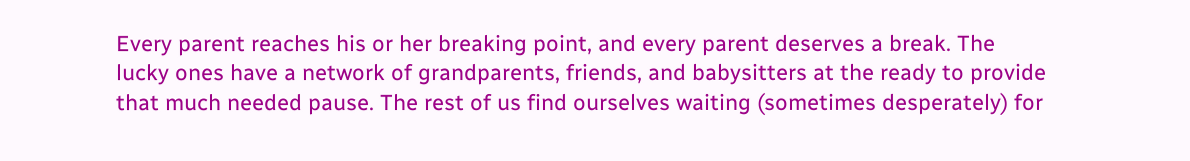Every parent reaches his or her breaking point, and every parent deserves a break. The lucky ones have a network of grandparents, friends, and babysitters at the ready to provide that much needed pause. The rest of us find ourselves waiting (sometimes desperately) for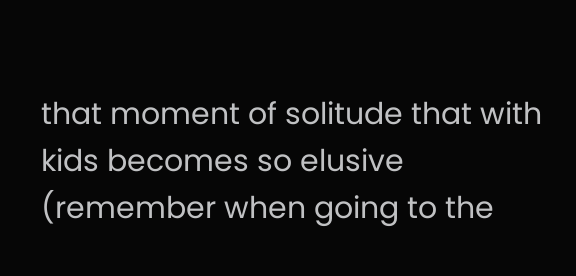that moment of solitude that with kids becomes so elusive (remember when going to the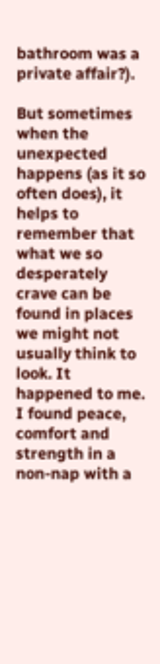bathroom was a private affair?).

But sometimes when the unexpected happens (as it so often does), it helps to remember that what we so desperately crave can be found in places we might not usually think to look. It happened to me. I found peace, comfort and strength in a non-nap with a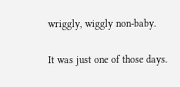wriggly, wiggly non-baby.

It was just one of those days.